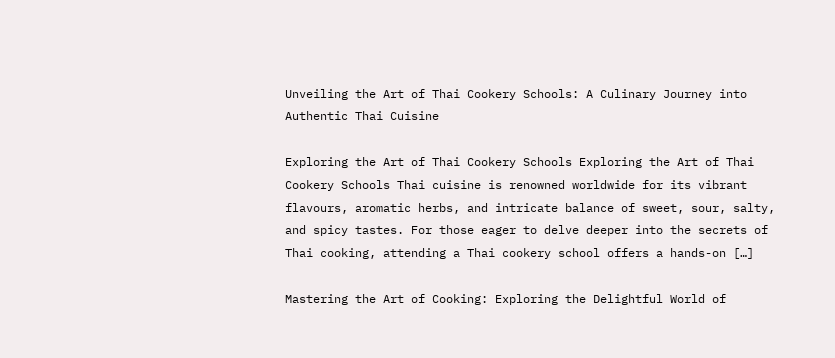Unveiling the Art of Thai Cookery Schools: A Culinary Journey into Authentic Thai Cuisine

Exploring the Art of Thai Cookery Schools Exploring the Art of Thai Cookery Schools Thai cuisine is renowned worldwide for its vibrant flavours, aromatic herbs, and intricate balance of sweet, sour, salty, and spicy tastes. For those eager to delve deeper into the secrets of Thai cooking, attending a Thai cookery school offers a hands-on […]

Mastering the Art of Cooking: Exploring the Delightful World of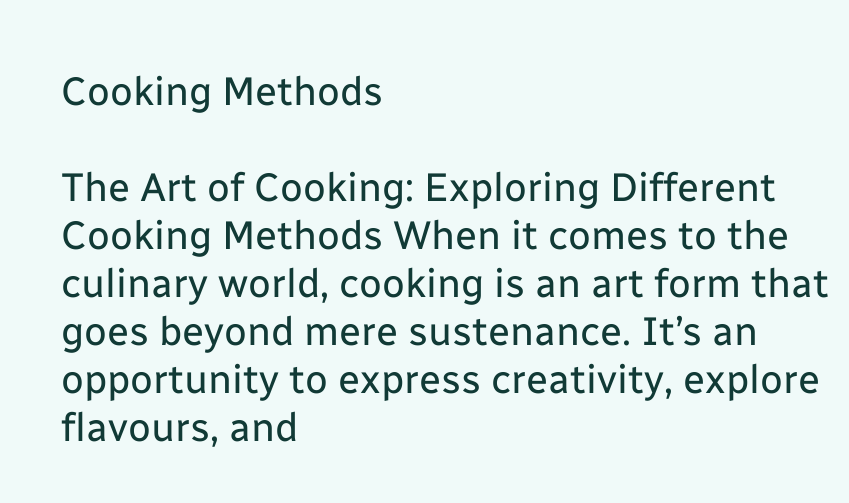Cooking Methods

The Art of Cooking: Exploring Different Cooking Methods When it comes to the culinary world, cooking is an art form that goes beyond mere sustenance. It’s an opportunity to express creativity, explore flavours, and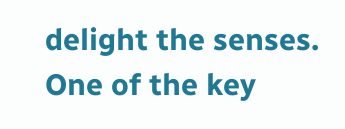delight the senses. One of the key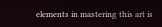elements in mastering this art is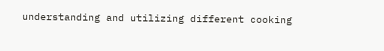understanding and utilizing different cooking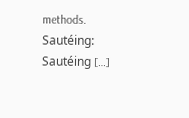methods. Sautéing: Sautéing […]